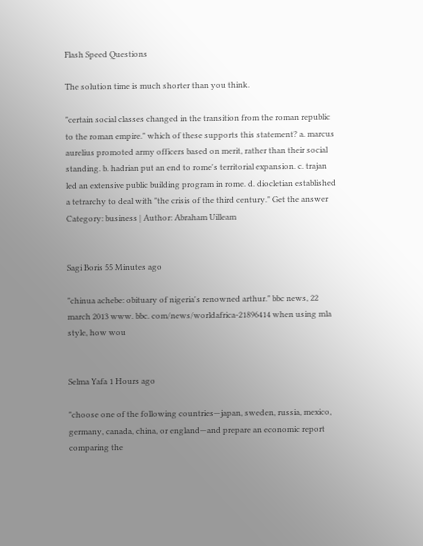Flash Speed Questions

The solution time is much shorter than you think.

"certain social classes changed in the transition from the roman republic to the roman empire." which of these supports this statement? a. marcus aurelius promoted army officers based on merit, rather than their social standing. b. hadrian put an end to rome's territorial expansion. c. trajan led an extensive public building program in rome. d. diocletian established a tetrarchy to deal with "the crisis of the third century." Get the answer
Category: business | Author: Abraham Uilleam


Sagi Boris 55 Minutes ago

"chinua achebe: obituary of nigeria's renowned arthur." bbc news, 22 march 2013 www. bbc. com/news/worldafrica-21896414 when using mla style, how wou


Selma Yafa 1 Hours ago

"choose one of the following countries—japan, sweden, russia, mexico, germany, canada, china, or england—and prepare an economic report comparing the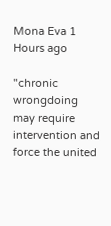Mona Eva 1 Hours ago

"chronic wrongdoing may require intervention and force the united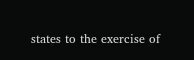states to the exercise of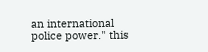an international police power." this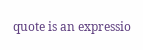quote is an expressio